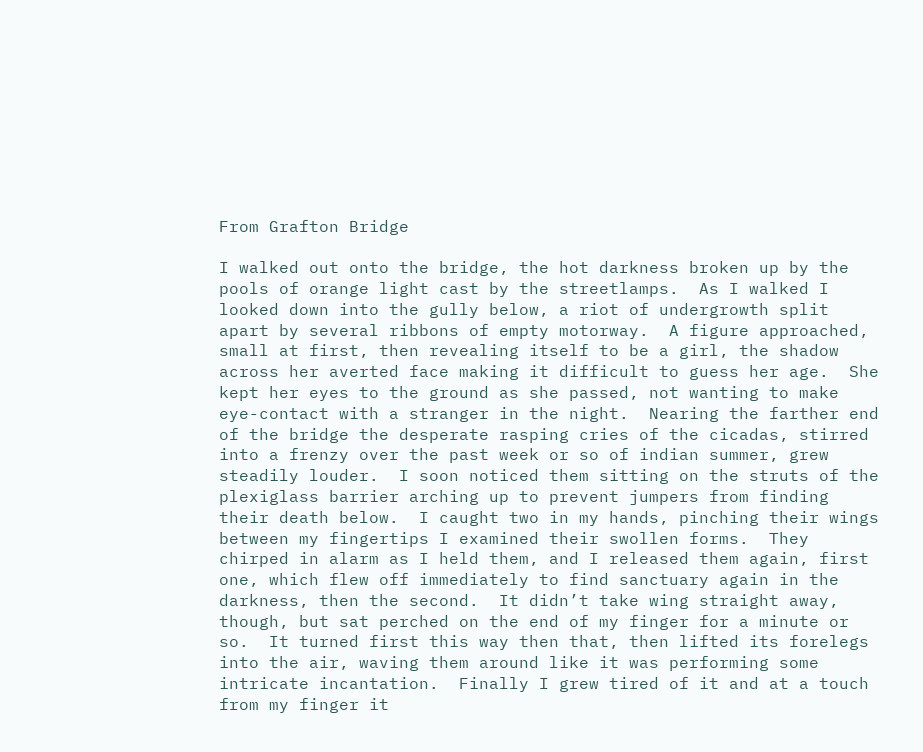From Grafton Bridge

I walked out onto the bridge, the hot darkness broken up by the pools of orange light cast by the streetlamps.  As I walked I looked down into the gully below, a riot of undergrowth split apart by several ribbons of empty motorway.  A figure approached, small at first, then revealing itself to be a girl, the shadow across her averted face making it difficult to guess her age.  She kept her eyes to the ground as she passed, not wanting to make eye-contact with a stranger in the night.  Nearing the farther end of the bridge the desperate rasping cries of the cicadas, stirred into a frenzy over the past week or so of indian summer, grew steadily louder.  I soon noticed them sitting on the struts of the plexiglass barrier arching up to prevent jumpers from finding their death below.  I caught two in my hands, pinching their wings between my fingertips I examined their swollen forms.  They chirped in alarm as I held them, and I released them again, first one, which flew off immediately to find sanctuary again in the darkness, then the second.  It didn’t take wing straight away, though, but sat perched on the end of my finger for a minute or so.  It turned first this way then that, then lifted its forelegs into the air, waving them around like it was performing some intricate incantation.  Finally I grew tired of it and at a touch from my finger it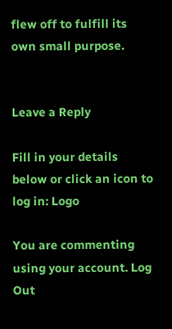flew off to fulfill its own small purpose.


Leave a Reply

Fill in your details below or click an icon to log in: Logo

You are commenting using your account. Log Out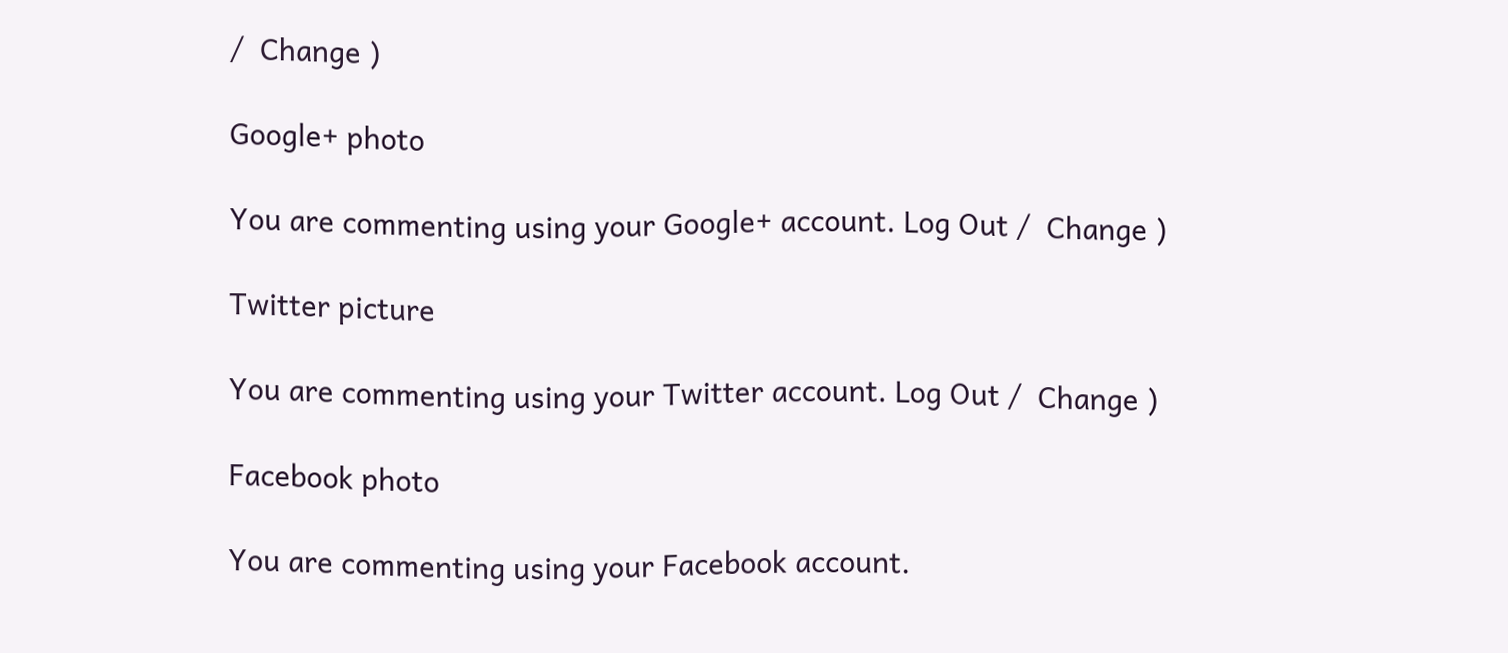/  Change )

Google+ photo

You are commenting using your Google+ account. Log Out /  Change )

Twitter picture

You are commenting using your Twitter account. Log Out /  Change )

Facebook photo

You are commenting using your Facebook account.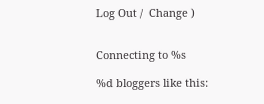Log Out /  Change )


Connecting to %s

%d bloggers like this: